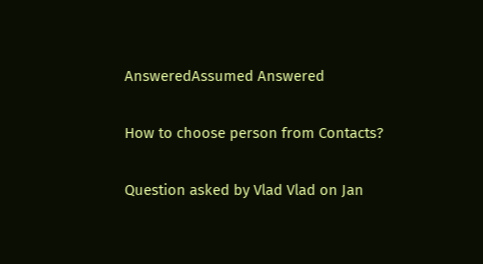AnsweredAssumed Answered

How to choose person from Contacts?

Question asked by Vlad Vlad on Jan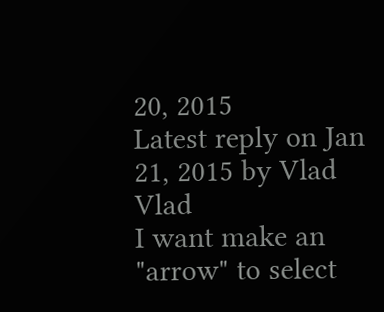20, 2015
Latest reply on Jan 21, 2015 by Vlad Vlad
I want make an "arrow" to select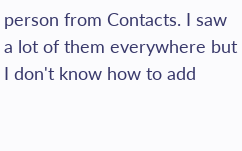person from Contacts. I saw a lot of them everywhere but I don't know how to add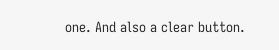one. And also a clear button.